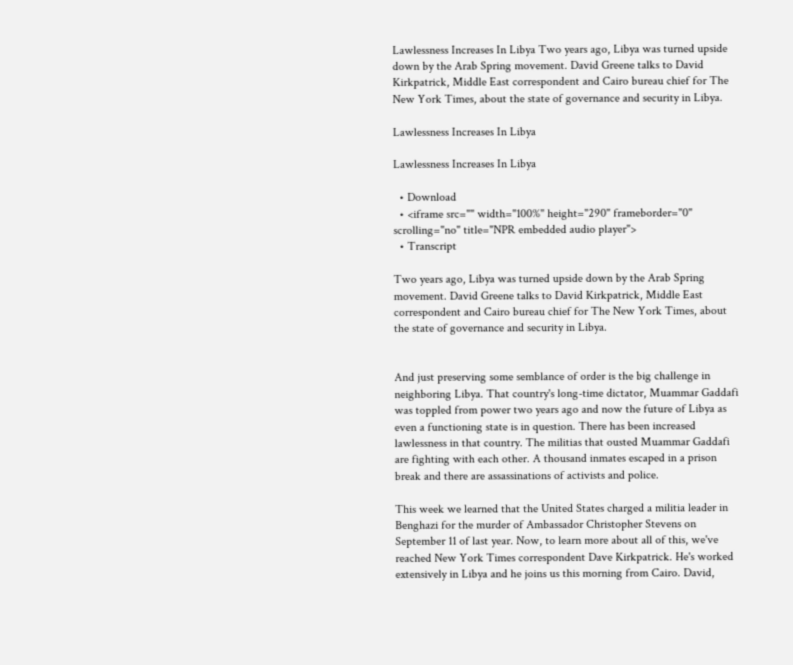Lawlessness Increases In Libya Two years ago, Libya was turned upside down by the Arab Spring movement. David Greene talks to David Kirkpatrick, Middle East correspondent and Cairo bureau chief for The New York Times, about the state of governance and security in Libya.

Lawlessness Increases In Libya

Lawlessness Increases In Libya

  • Download
  • <iframe src="" width="100%" height="290" frameborder="0" scrolling="no" title="NPR embedded audio player">
  • Transcript

Two years ago, Libya was turned upside down by the Arab Spring movement. David Greene talks to David Kirkpatrick, Middle East correspondent and Cairo bureau chief for The New York Times, about the state of governance and security in Libya.


And just preserving some semblance of order is the big challenge in neighboring Libya. That country's long-time dictator, Muammar Gaddafi was toppled from power two years ago and now the future of Libya as even a functioning state is in question. There has been increased lawlessness in that country. The militias that ousted Muammar Gaddafi are fighting with each other. A thousand inmates escaped in a prison break and there are assassinations of activists and police.

This week we learned that the United States charged a militia leader in Benghazi for the murder of Ambassador Christopher Stevens on September 11 of last year. Now, to learn more about all of this, we've reached New York Times correspondent Dave Kirkpatrick. He's worked extensively in Libya and he joins us this morning from Cairo. David,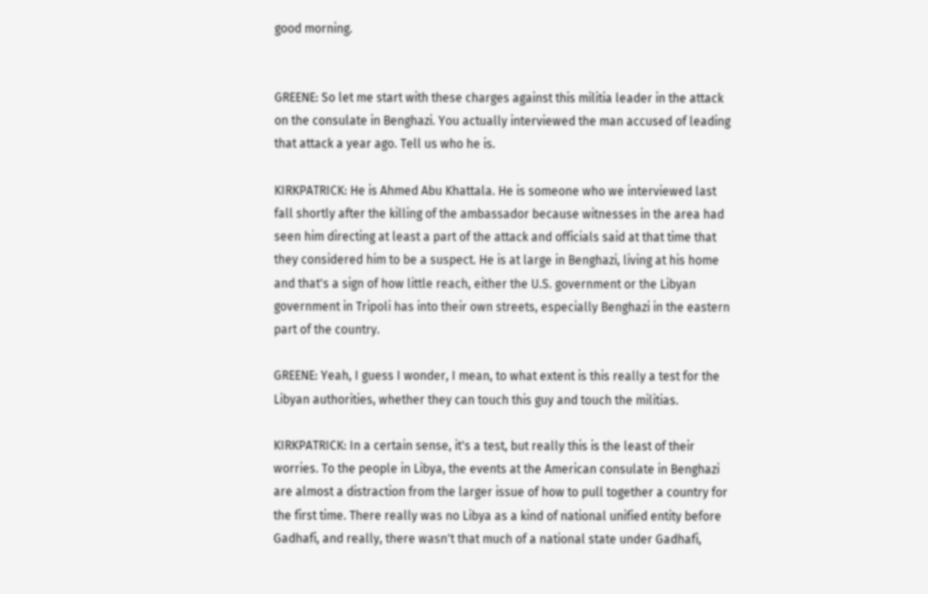good morning.


GREENE: So let me start with these charges against this militia leader in the attack on the consulate in Benghazi. You actually interviewed the man accused of leading that attack a year ago. Tell us who he is.

KIRKPATRICK: He is Ahmed Abu Khattala. He is someone who we interviewed last fall shortly after the killing of the ambassador because witnesses in the area had seen him directing at least a part of the attack and officials said at that time that they considered him to be a suspect. He is at large in Benghazi, living at his home and that's a sign of how little reach, either the U.S. government or the Libyan government in Tripoli has into their own streets, especially Benghazi in the eastern part of the country.

GREENE: Yeah, I guess I wonder, I mean, to what extent is this really a test for the Libyan authorities, whether they can touch this guy and touch the militias.

KIRKPATRICK: In a certain sense, it's a test, but really this is the least of their worries. To the people in Libya, the events at the American consulate in Benghazi are almost a distraction from the larger issue of how to pull together a country for the first time. There really was no Libya as a kind of national unified entity before Gadhafi, and really, there wasn't that much of a national state under Gadhafi,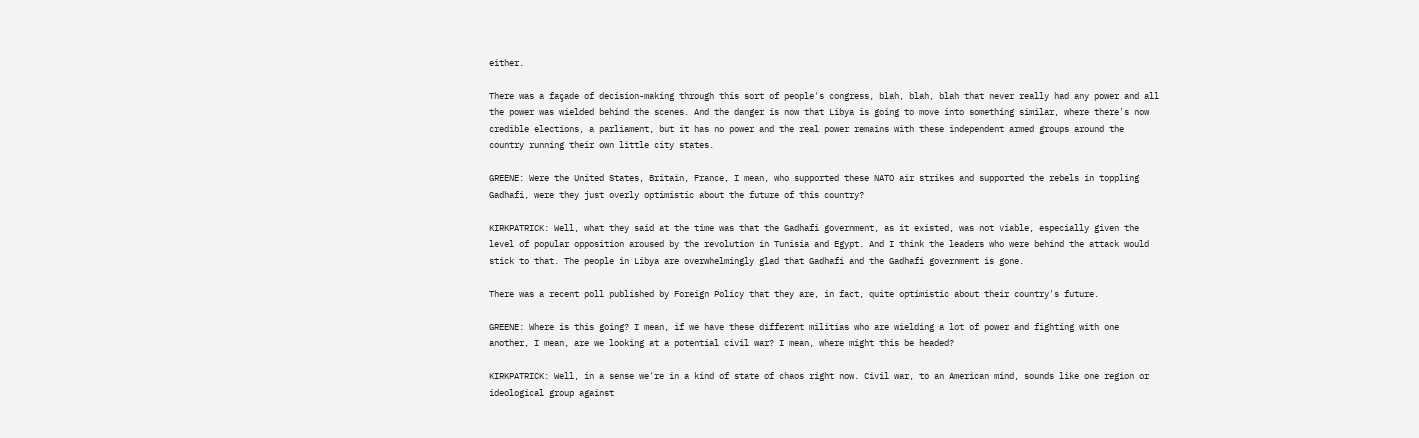either.

There was a façade of decision-making through this sort of people's congress, blah, blah, blah that never really had any power and all the power was wielded behind the scenes. And the danger is now that Libya is going to move into something similar, where there's now credible elections, a parliament, but it has no power and the real power remains with these independent armed groups around the country running their own little city states.

GREENE: Were the United States, Britain, France, I mean, who supported these NATO air strikes and supported the rebels in toppling Gadhafi, were they just overly optimistic about the future of this country?

KIRKPATRICK: Well, what they said at the time was that the Gadhafi government, as it existed, was not viable, especially given the level of popular opposition aroused by the revolution in Tunisia and Egypt. And I think the leaders who were behind the attack would stick to that. The people in Libya are overwhelmingly glad that Gadhafi and the Gadhafi government is gone.

There was a recent poll published by Foreign Policy that they are, in fact, quite optimistic about their country's future.

GREENE: Where is this going? I mean, if we have these different militias who are wielding a lot of power and fighting with one another, I mean, are we looking at a potential civil war? I mean, where might this be headed?

KIRKPATRICK: Well, in a sense we're in a kind of state of chaos right now. Civil war, to an American mind, sounds like one region or ideological group against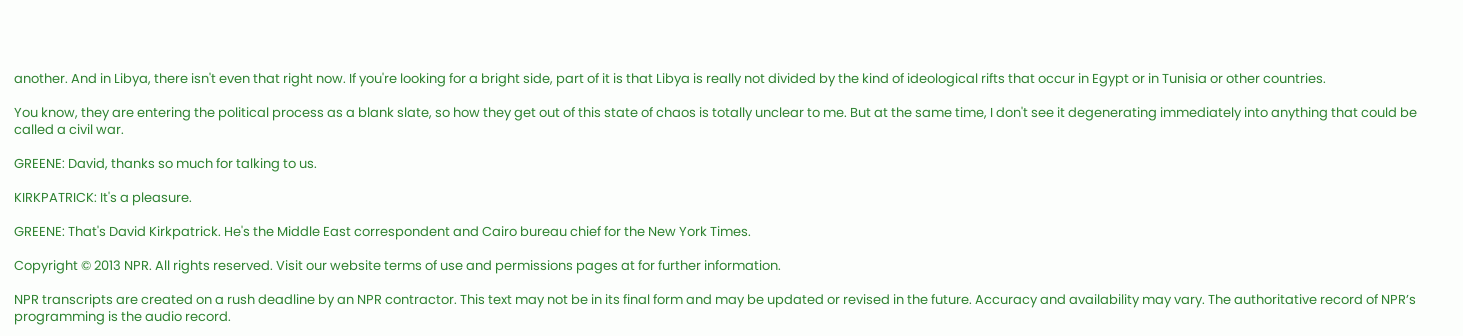another. And in Libya, there isn't even that right now. If you're looking for a bright side, part of it is that Libya is really not divided by the kind of ideological rifts that occur in Egypt or in Tunisia or other countries.

You know, they are entering the political process as a blank slate, so how they get out of this state of chaos is totally unclear to me. But at the same time, I don't see it degenerating immediately into anything that could be called a civil war.

GREENE: David, thanks so much for talking to us.

KIRKPATRICK: It's a pleasure.

GREENE: That's David Kirkpatrick. He's the Middle East correspondent and Cairo bureau chief for the New York Times.

Copyright © 2013 NPR. All rights reserved. Visit our website terms of use and permissions pages at for further information.

NPR transcripts are created on a rush deadline by an NPR contractor. This text may not be in its final form and may be updated or revised in the future. Accuracy and availability may vary. The authoritative record of NPR’s programming is the audio record.